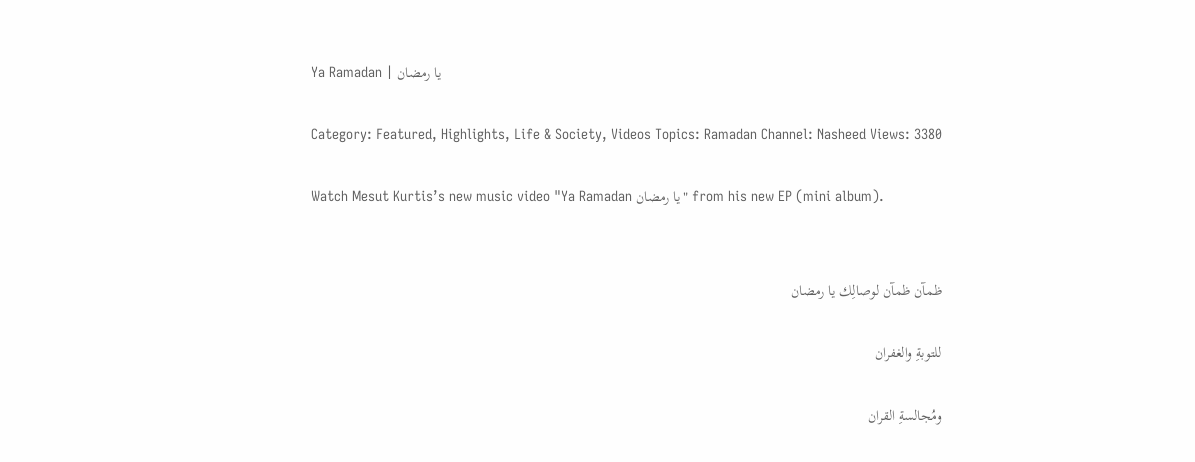Ya Ramadan | يا رمضان

Category: Featured, Highlights, Life & Society, Videos Topics: Ramadan Channel: Nasheed Views: 3380

Watch Mesut Kurtis’s new music video "Ya Ramadan يا رمضان" from his new EP (mini album).


ظمآن ظمآن لوصالِك يا رمضان

للتوبةِ والغفران

ومُجالسةِ القران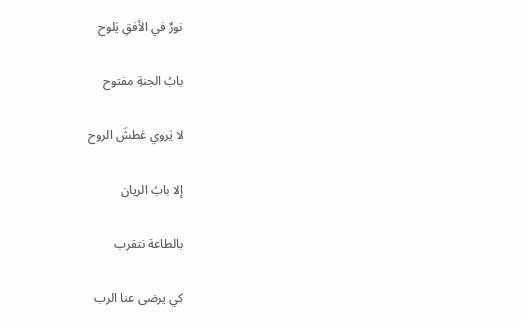نورٌ في الأفقِ يَلوح

بابُ الجنةِ مفتوح

لا يَروي عَطشَ الروح

إلا بابُ الريان

بالطاعة نتقرب

كي يرضى عنا الرب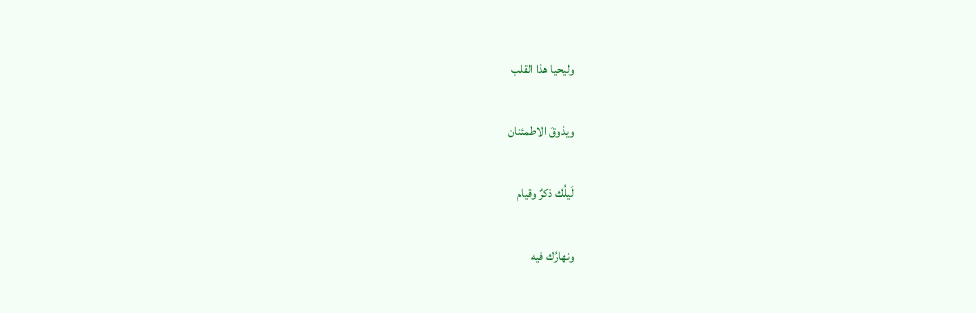وليحيا هذا القلب

ويذوقَ الاطمئنان

لَيلُك ذكرٌ وقيام

ونهارُك فيه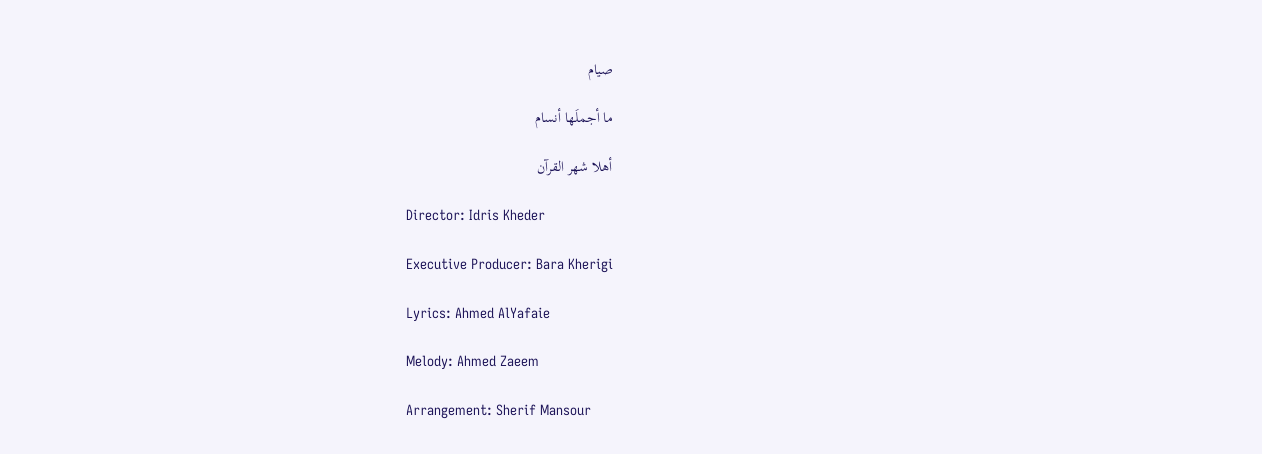صيام

ما أجملَها أنسام

أهلا شهر القرآن

Director: Idris Kheder

Executive Producer: Bara Kherigi

Lyrics: Ahmed AlYafaie

Melody: Ahmed Zaeem

Arrangement: Sherif Mansour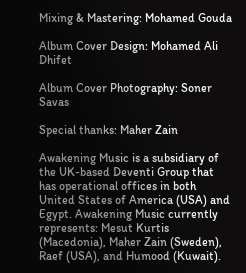Mixing & Mastering: Mohamed Gouda

Album Cover Design: Mohamed Ali Dhifet

Album Cover Photography: Soner Savas

Special thanks: Maher Zain

Awakening Music is a subsidiary of the UK-based Deventi Group that has operational offices in both United States of America (USA) and Egypt. Awakening Music currently represents: Mesut Kurtis (Macedonia), Maher Zain (Sweden), Raef (USA), and Humood (Kuwait).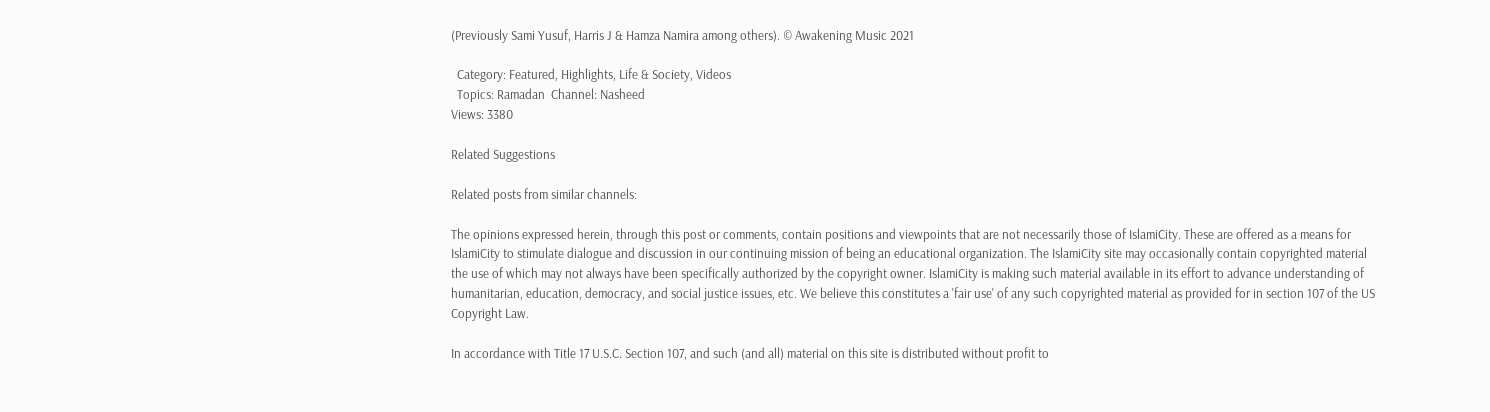(Previously Sami Yusuf, Harris J & Hamza Namira among others). © Awakening Music 2021

  Category: Featured, Highlights, Life & Society, Videos
  Topics: Ramadan  Channel: Nasheed
Views: 3380

Related Suggestions

Related posts from similar channels:

The opinions expressed herein, through this post or comments, contain positions and viewpoints that are not necessarily those of IslamiCity. These are offered as a means for IslamiCity to stimulate dialogue and discussion in our continuing mission of being an educational organization. The IslamiCity site may occasionally contain copyrighted material the use of which may not always have been specifically authorized by the copyright owner. IslamiCity is making such material available in its effort to advance understanding of humanitarian, education, democracy, and social justice issues, etc. We believe this constitutes a 'fair use' of any such copyrighted material as provided for in section 107 of the US Copyright Law.

In accordance with Title 17 U.S.C. Section 107, and such (and all) material on this site is distributed without profit to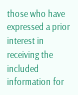those who have expressed a prior interest in receiving the included information for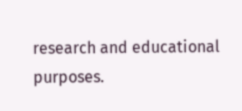research and educational purposes.